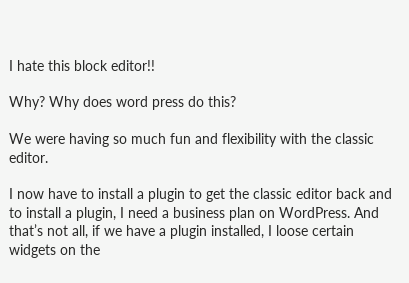I hate this block editor!!

Why? Why does word press do this?

We were having so much fun and flexibility with the classic editor.

I now have to install a plugin to get the classic editor back and to install a plugin, I need a business plan on WordPress. And that’s not all, if we have a plugin installed, I loose certain widgets on the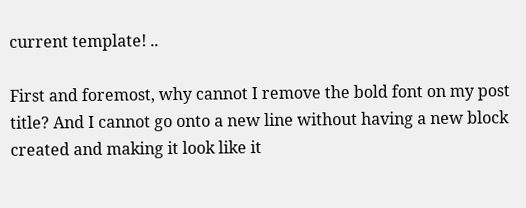current template! ..

First and foremost, why cannot I remove the bold font on my post title? And I cannot go onto a new line without having a new block created and making it look like it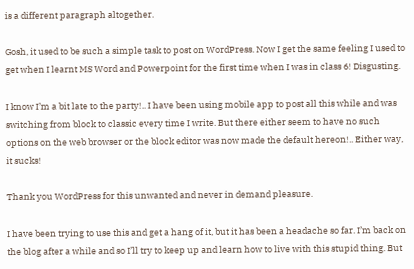is a different paragraph altogether.

Gosh, it used to be such a simple task to post on WordPress. Now I get the same feeling I used to get when I learnt MS Word and Powerpoint for the first time when I was in class 6! Disgusting.

I know I’m a bit late to the party!.. I have been using mobile app to post all this while and was switching from block to classic every time I write. But there either seem to have no such options on the web browser or the block editor was now made the default hereon!.. Either way, it sucks!

Thank you WordPress for this unwanted and never in demand pleasure.

I have been trying to use this and get a hang of it, but it has been a headache so far. I’m back on the blog after a while and so I’ll try to keep up and learn how to live with this stupid thing. But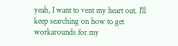yeah, I want to vent my heart out. I’ll keep searching on how to get workarounds for my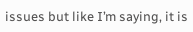issues but like I’m saying, it is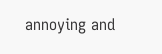annoying and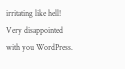irritating like hell! Very disappointed with you WordPress.